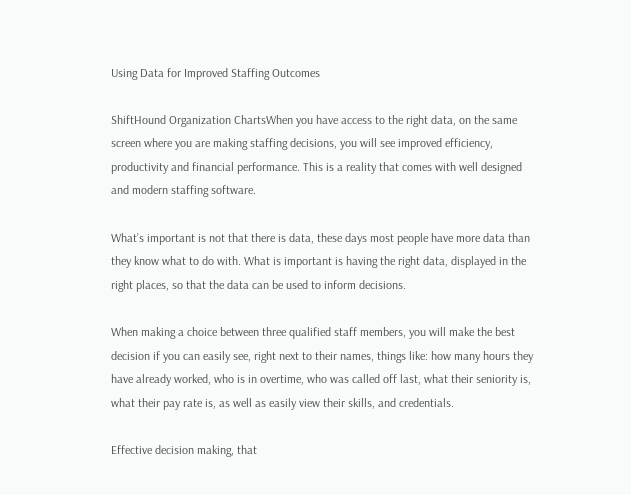Using Data for Improved Staffing Outcomes

ShiftHound Organization ChartsWhen you have access to the right data, on the same screen where you are making staffing decisions, you will see improved efficiency, productivity and financial performance. This is a reality that comes with well designed and modern staffing software.

What’s important is not that there is data, these days most people have more data than they know what to do with. What is important is having the right data, displayed in the right places, so that the data can be used to inform decisions.

When making a choice between three qualified staff members, you will make the best decision if you can easily see, right next to their names, things like: how many hours they have already worked, who is in overtime, who was called off last, what their seniority is, what their pay rate is, as well as easily view their skills, and credentials.

Effective decision making, that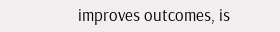improves outcomes, is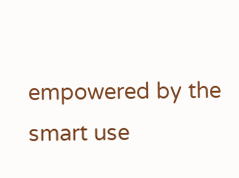empowered by the smart use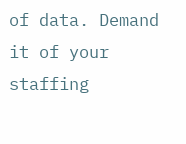of data. Demand it of your staffing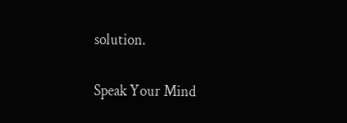solution.

Speak Your Mind